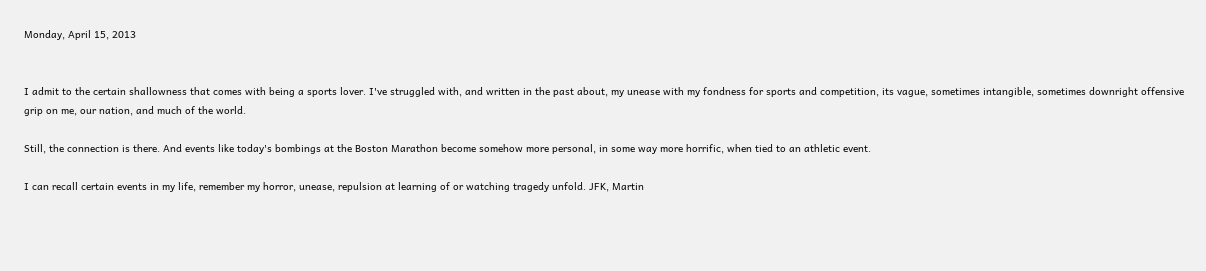Monday, April 15, 2013


I admit to the certain shallowness that comes with being a sports lover. I've struggled with, and written in the past about, my unease with my fondness for sports and competition, its vague, sometimes intangible, sometimes downright offensive grip on me, our nation, and much of the world.

Still, the connection is there. And events like today's bombings at the Boston Marathon become somehow more personal, in some way more horrific, when tied to an athletic event.

I can recall certain events in my life, remember my horror, unease, repulsion at learning of or watching tragedy unfold. JFK, Martin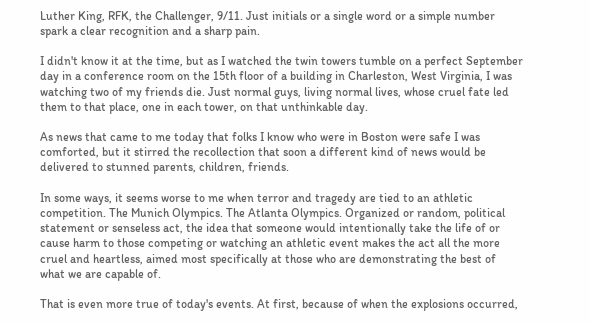Luther King, RFK, the Challenger, 9/11. Just initials or a single word or a simple number spark a clear recognition and a sharp pain.

I didn't know it at the time, but as I watched the twin towers tumble on a perfect September day in a conference room on the 15th floor of a building in Charleston, West Virginia, I was watching two of my friends die. Just normal guys, living normal lives, whose cruel fate led them to that place, one in each tower, on that unthinkable day.

As news that came to me today that folks I know who were in Boston were safe I was comforted, but it stirred the recollection that soon a different kind of news would be delivered to stunned parents, children, friends.

In some ways, it seems worse to me when terror and tragedy are tied to an athletic competition. The Munich Olympics. The Atlanta Olympics. Organized or random, political statement or senseless act, the idea that someone would intentionally take the life of or cause harm to those competing or watching an athletic event makes the act all the more cruel and heartless, aimed most specifically at those who are demonstrating the best of what we are capable of.

That is even more true of today's events. At first, because of when the explosions occurred,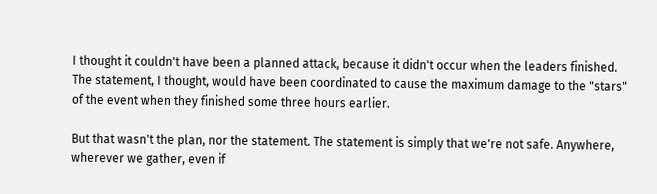I thought it couldn't have been a planned attack, because it didn't occur when the leaders finished. The statement, I thought, would have been coordinated to cause the maximum damage to the "stars" of the event when they finished some three hours earlier.

But that wasn't the plan, nor the statement. The statement is simply that we're not safe. Anywhere, wherever we gather, even if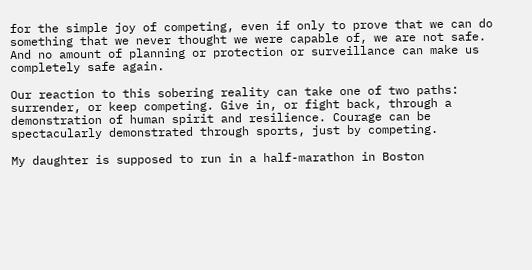for the simple joy of competing, even if only to prove that we can do something that we never thought we were capable of, we are not safe. And no amount of planning or protection or surveillance can make us completely safe again.

Our reaction to this sobering reality can take one of two paths: surrender, or keep competing. Give in, or fight back, through a demonstration of human spirit and resilience. Courage can be spectacularly demonstrated through sports, just by competing.

My daughter is supposed to run in a half-marathon in Boston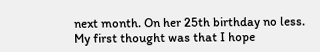next month. On her 25th birthday no less. My first thought was that I hope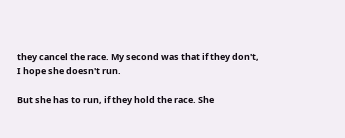they cancel the race. My second was that if they don't, I hope she doesn't run.

But she has to run, if they hold the race. She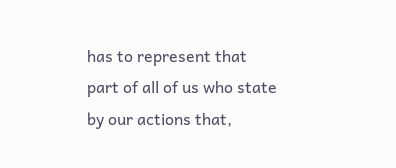has to represent that part of all of us who state by our actions that,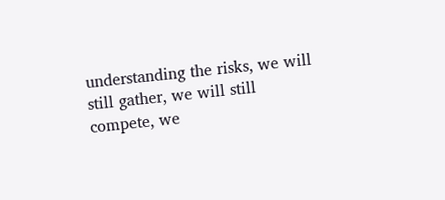understanding the risks, we will still gather, we will still compete, we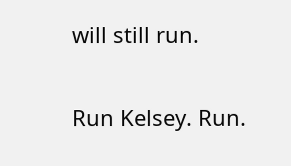will still run.

Run Kelsey. Run.